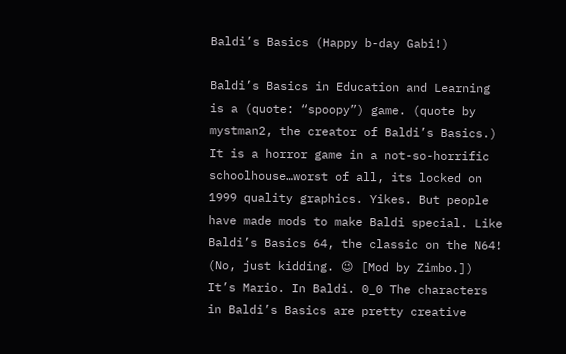Baldi’s Basics (Happy b-day Gabi!)

Baldi’s Basics in Education and Learning is a (quote: “spoopy”) game. (quote by mystman2, the creator of Baldi’s Basics.) It is a horror game in a not-so-horrific schoolhouse…worst of all, its locked on 1999 quality graphics. Yikes. But people have made mods to make Baldi special. Like Baldi’s Basics 64, the classic on the N64! (No, just kidding. 😉 [Mod by Zimbo.]) It’s Mario. In Baldi. 0_0 The characters in Baldi’s Basics are pretty creative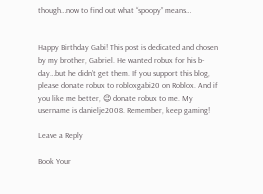though…now to find out what “spoopy” means…


Happy Birthday Gabi! This post is dedicated and chosen by my brother, Gabriel. He wanted robux for his b-day…but he didn’t get them. If you support this blog, please donate robux to robloxgabi20 on Roblox. And if you like me better, 😉 donate robux to me. My username is danielje2008. Remember, keep gaming!

Leave a Reply

Book Your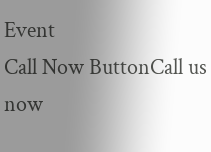Event
Call Now ButtonCall us now